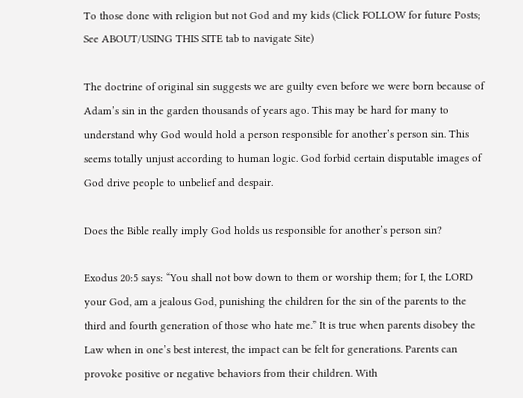To those done with religion but not God and my kids (Click FOLLOW for future Posts; See ABOUT/USING THIS SITE tab to navigate Site)

The doctrine of original sin suggests we are guilty even before we were born because of Adam’s sin in the garden thousands of years ago. This may be hard for many to understand why God would hold a person responsible for another’s person sin. This seems totally unjust according to human logic. God forbid certain disputable images of God drive people to unbelief and despair.

Does the Bible really imply God holds us responsible for another’s person sin?

Exodus 20:5 says: “You shall not bow down to them or worship them; for I, the LORD your God, am a jealous God, punishing the children for the sin of the parents to the third and fourth generation of those who hate me.” It is true when parents disobey the Law when in one’s best interest, the impact can be felt for generations. Parents can provoke positive or negative behaviors from their children. With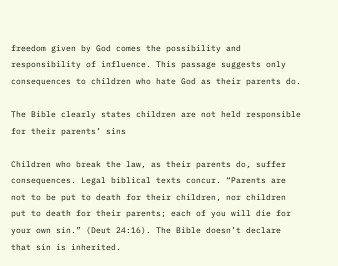freedom given by God comes the possibility and responsibility of influence. This passage suggests only consequences to children who hate God as their parents do.

The Bible clearly states children are not held responsible for their parents’ sins

Children who break the law, as their parents do, suffer consequences. Legal biblical texts concur. “Parents are not to be put to death for their children, nor children put to death for their parents; each of you will die for your own sin.” (Deut 24:16). The Bible doesn’t declare that sin is inherited.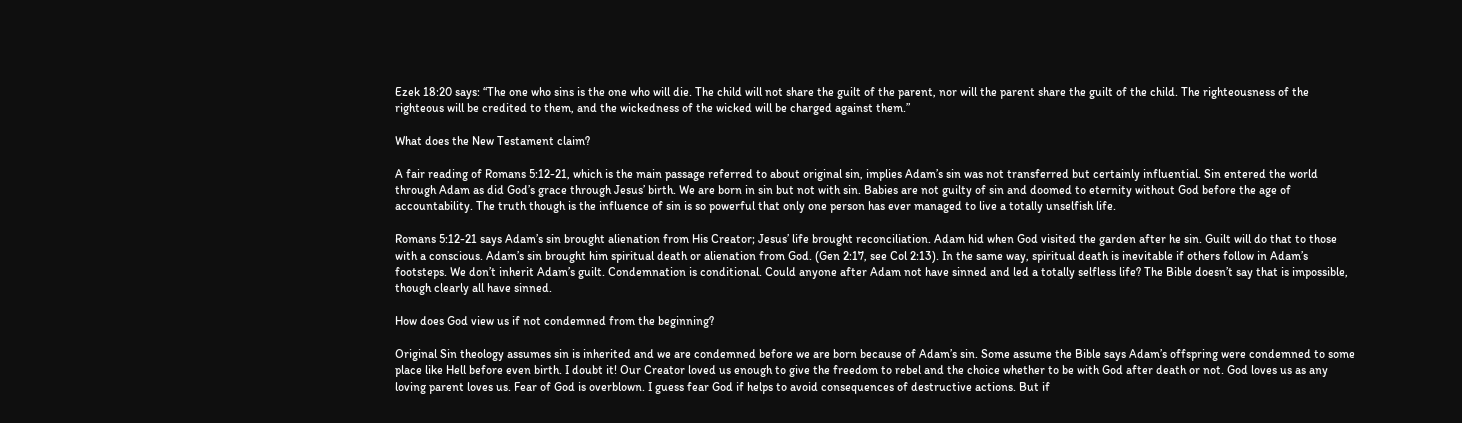Ezek 18:20 says: “The one who sins is the one who will die. The child will not share the guilt of the parent, nor will the parent share the guilt of the child. The righteousness of the righteous will be credited to them, and the wickedness of the wicked will be charged against them.”

What does the New Testament claim?

A fair reading of Romans 5:12-21, which is the main passage referred to about original sin, implies Adam’s sin was not transferred but certainly influential. Sin entered the world through Adam as did God’s grace through Jesus’ birth. We are born in sin but not with sin. Babies are not guilty of sin and doomed to eternity without God before the age of accountability. The truth though is the influence of sin is so powerful that only one person has ever managed to live a totally unselfish life.

Romans 5:12-21 says Adam’s sin brought alienation from His Creator; Jesus’ life brought reconciliation. Adam hid when God visited the garden after he sin. Guilt will do that to those with a conscious. Adam’s sin brought him spiritual death or alienation from God. (Gen 2:17, see Col 2:13). In the same way, spiritual death is inevitable if others follow in Adam’s footsteps. We don’t inherit Adam’s guilt. Condemnation is conditional. Could anyone after Adam not have sinned and led a totally selfless life? The Bible doesn’t say that is impossible, though clearly all have sinned.

How does God view us if not condemned from the beginning?

Original Sin theology assumes sin is inherited and we are condemned before we are born because of Adam’s sin. Some assume the Bible says Adam’s offspring were condemned to some place like Hell before even birth. I doubt it! Our Creator loved us enough to give the freedom to rebel and the choice whether to be with God after death or not. God loves us as any loving parent loves us. Fear of God is overblown. I guess fear God if helps to avoid consequences of destructive actions. But if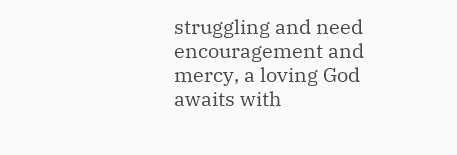struggling and need encouragement and mercy, a loving God awaits with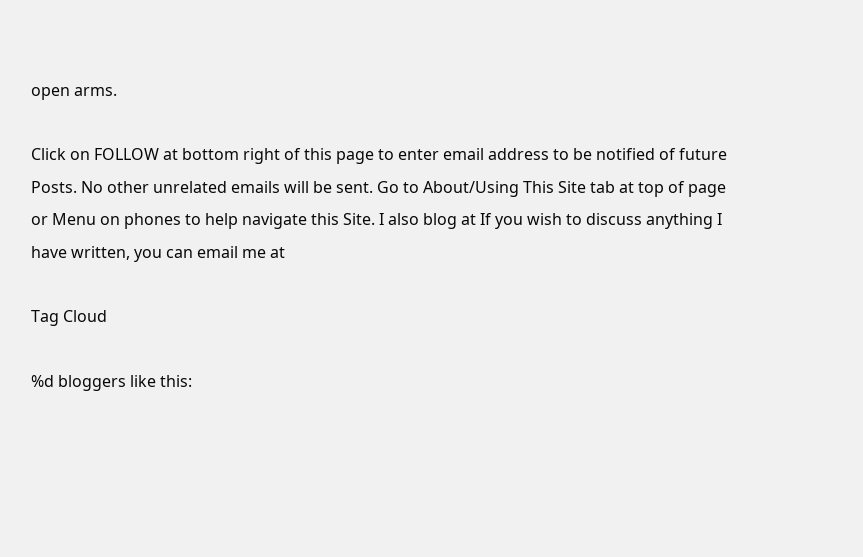open arms.

Click on FOLLOW at bottom right of this page to enter email address to be notified of future Posts. No other unrelated emails will be sent. Go to About/Using This Site tab at top of page or Menu on phones to help navigate this Site. I also blog at If you wish to discuss anything I have written, you can email me at

Tag Cloud

%d bloggers like this: